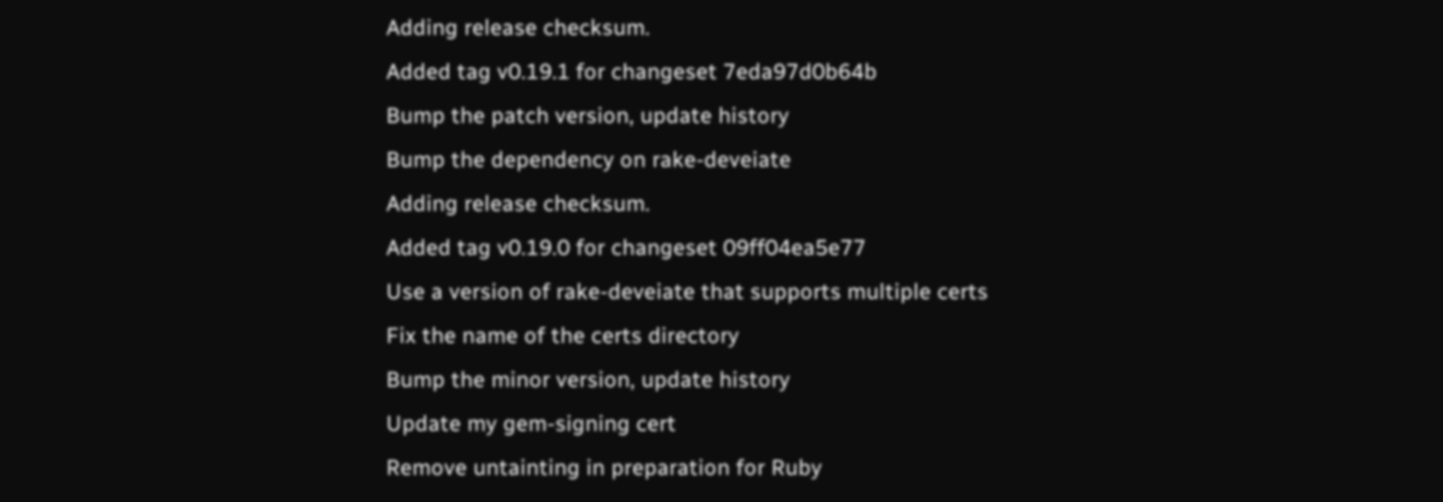Adding release checksum.
Added tag v0.19.1 for changeset 7eda97d0b64b
Bump the patch version, update history
Bump the dependency on rake-deveiate
Adding release checksum.
Added tag v0.19.0 for changeset 09ff04ea5e77
Use a version of rake-deveiate that supports multiple certs
Fix the name of the certs directory
Bump the minor version, update history
Update my gem-signing cert
Remove untainting in preparation for Ruby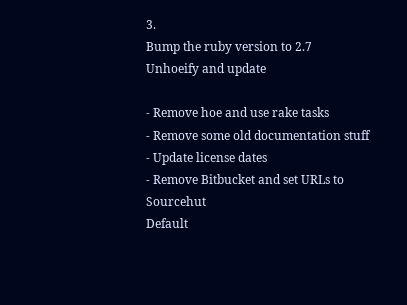3.
Bump the ruby version to 2.7
Unhoeify and update

- Remove hoe and use rake tasks
- Remove some old documentation stuff
- Update license dates
- Remove Bitbucket and set URLs to Sourcehut
Default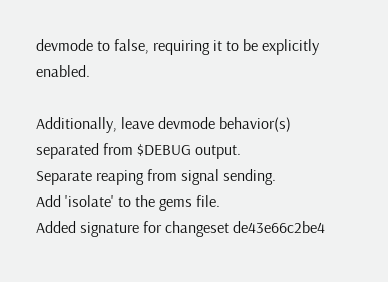devmode to false, requiring it to be explicitly enabled.

Additionally, leave devmode behavior(s) separated from $DEBUG output.
Separate reaping from signal sending.
Add 'isolate' to the gems file.
Added signature for changeset de43e66c2be4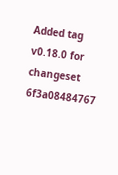Added tag v0.18.0 for changeset 6f3a08484767